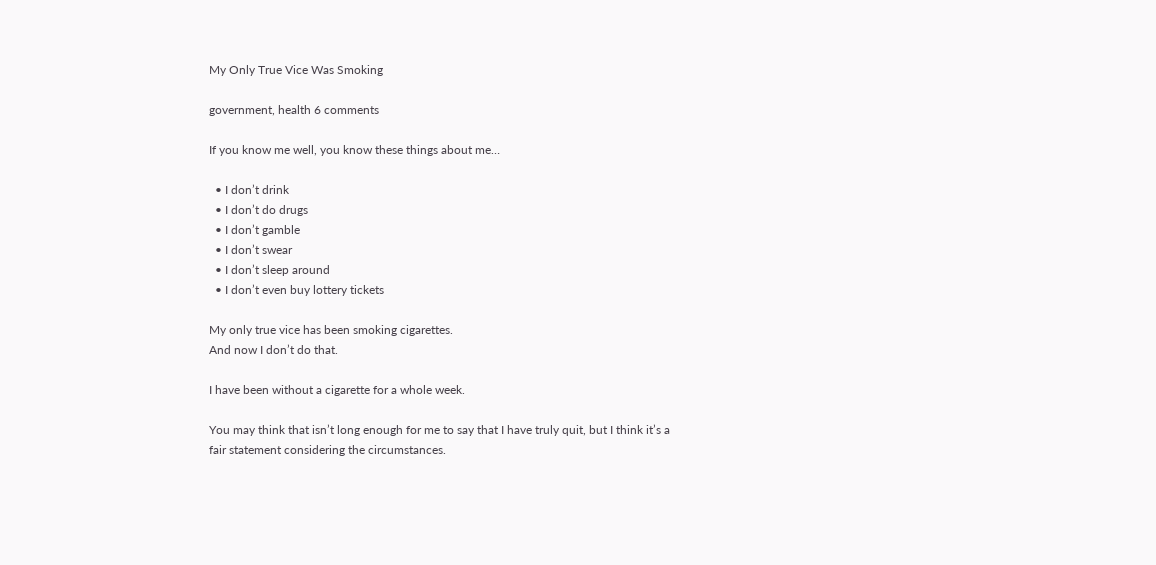My Only True Vice Was Smoking

government, health 6 comments

If you know me well, you know these things about me…

  • I don’t drink
  • I don’t do drugs
  • I don’t gamble
  • I don’t swear
  • I don’t sleep around
  • I don’t even buy lottery tickets

My only true vice has been smoking cigarettes.
And now I don’t do that.

I have been without a cigarette for a whole week.

You may think that isn’t long enough for me to say that I have truly quit, but I think it’s a fair statement considering the circumstances.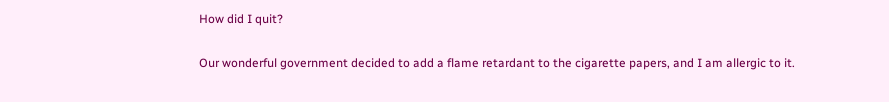How did I quit?

Our wonderful government decided to add a flame retardant to the cigarette papers, and I am allergic to it.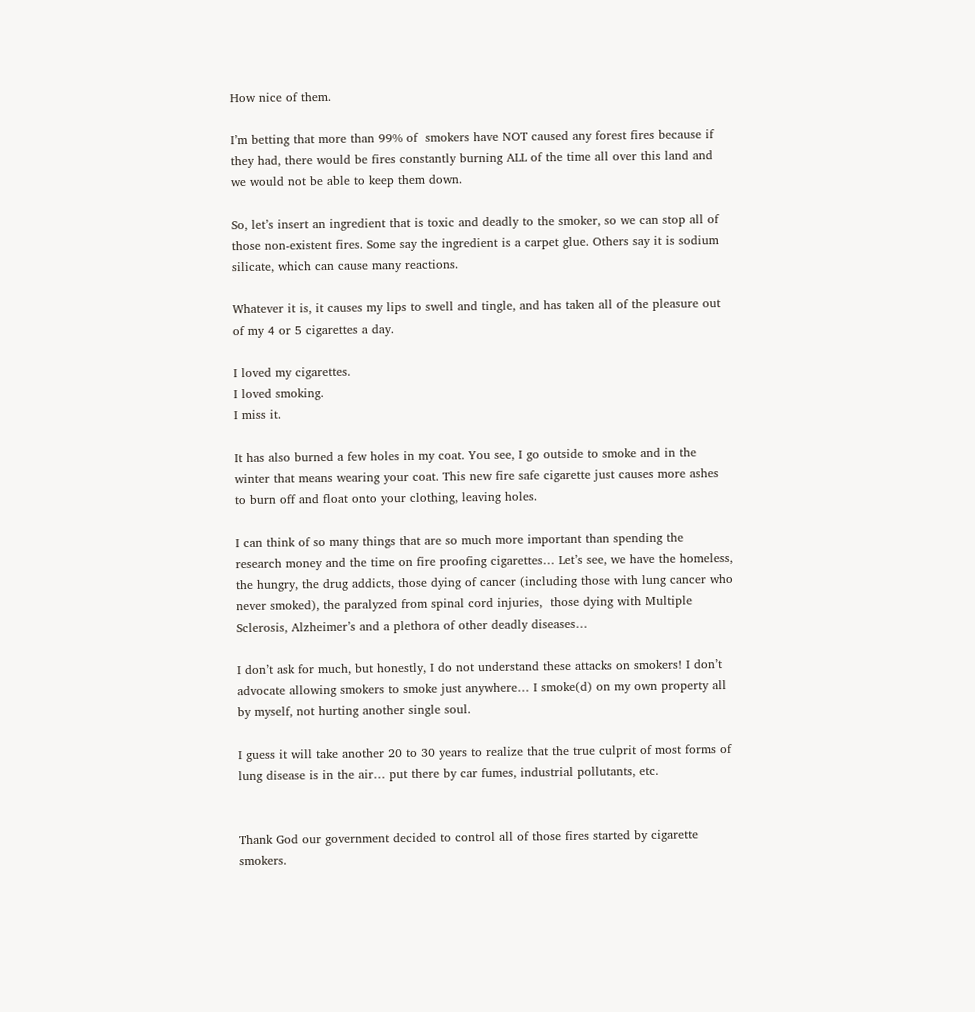How nice of them.

I’m betting that more than 99% of  smokers have NOT caused any forest fires because if they had, there would be fires constantly burning ALL of the time all over this land and we would not be able to keep them down.

So, let’s insert an ingredient that is toxic and deadly to the smoker, so we can stop all of those non-existent fires. Some say the ingredient is a carpet glue. Others say it is sodium silicate, which can cause many reactions.

Whatever it is, it causes my lips to swell and tingle, and has taken all of the pleasure out of my 4 or 5 cigarettes a day.

I loved my cigarettes.
I loved smoking.
I miss it.

It has also burned a few holes in my coat. You see, I go outside to smoke and in the winter that means wearing your coat. This new fire safe cigarette just causes more ashes to burn off and float onto your clothing, leaving holes.

I can think of so many things that are so much more important than spending the research money and the time on fire proofing cigarettes… Let’s see, we have the homeless, the hungry, the drug addicts, those dying of cancer (including those with lung cancer who never smoked), the paralyzed from spinal cord injuries,  those dying with Multiple Sclerosis, Alzheimer’s and a plethora of other deadly diseases…

I don’t ask for much, but honestly, I do not understand these attacks on smokers! I don’t advocate allowing smokers to smoke just anywhere… I smoke(d) on my own property all by myself, not hurting another single soul.

I guess it will take another 20 to 30 years to realize that the true culprit of most forms of lung disease is in the air… put there by car fumes, industrial pollutants, etc.


Thank God our government decided to control all of those fires started by cigarette smokers.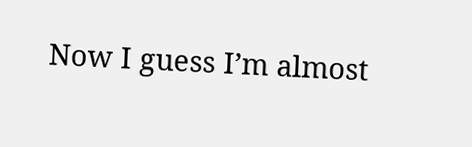Now I guess I’m almost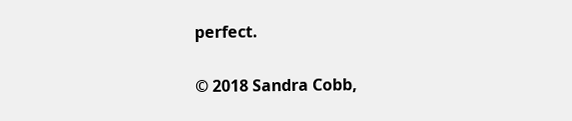perfect.


© 2018 Sandra Cobb,